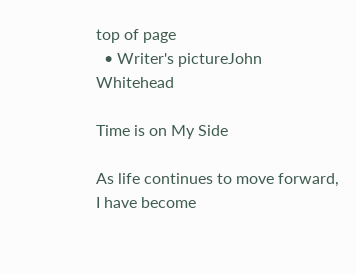top of page
  • Writer's pictureJohn Whitehead

Time is on My Side

As life continues to move forward, I have become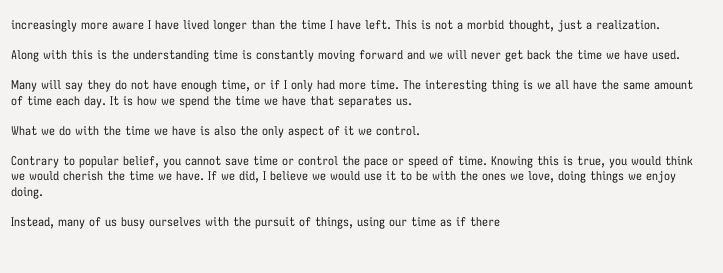increasingly more aware I have lived longer than the time I have left. This is not a morbid thought, just a realization.

Along with this is the understanding time is constantly moving forward and we will never get back the time we have used.

Many will say they do not have enough time, or if I only had more time. The interesting thing is we all have the same amount of time each day. It is how we spend the time we have that separates us.

What we do with the time we have is also the only aspect of it we control.

Contrary to popular belief, you cannot save time or control the pace or speed of time. Knowing this is true, you would think we would cherish the time we have. If we did, I believe we would use it to be with the ones we love, doing things we enjoy doing.

Instead, many of us busy ourselves with the pursuit of things, using our time as if there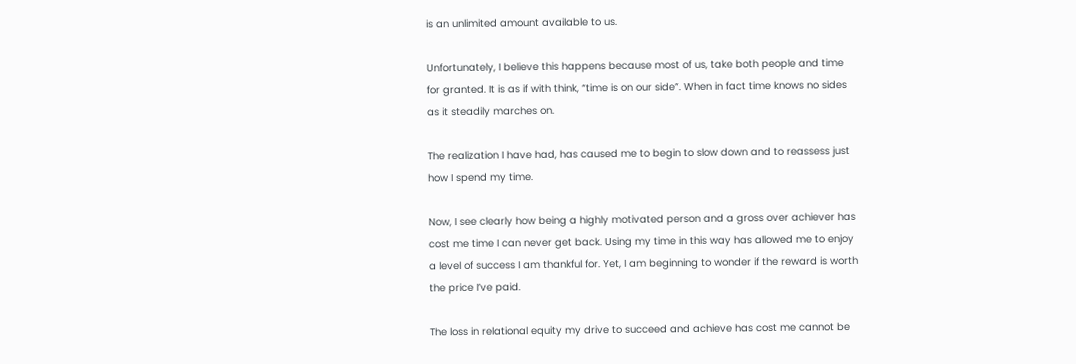is an unlimited amount available to us.

Unfortunately, I believe this happens because most of us, take both people and time for granted. It is as if with think, “time is on our side”. When in fact time knows no sides as it steadily marches on.

The realization I have had, has caused me to begin to slow down and to reassess just how I spend my time.

Now, I see clearly how being a highly motivated person and a gross over achiever has cost me time I can never get back. Using my time in this way has allowed me to enjoy a level of success I am thankful for. Yet, I am beginning to wonder if the reward is worth the price I’ve paid.

The loss in relational equity my drive to succeed and achieve has cost me cannot be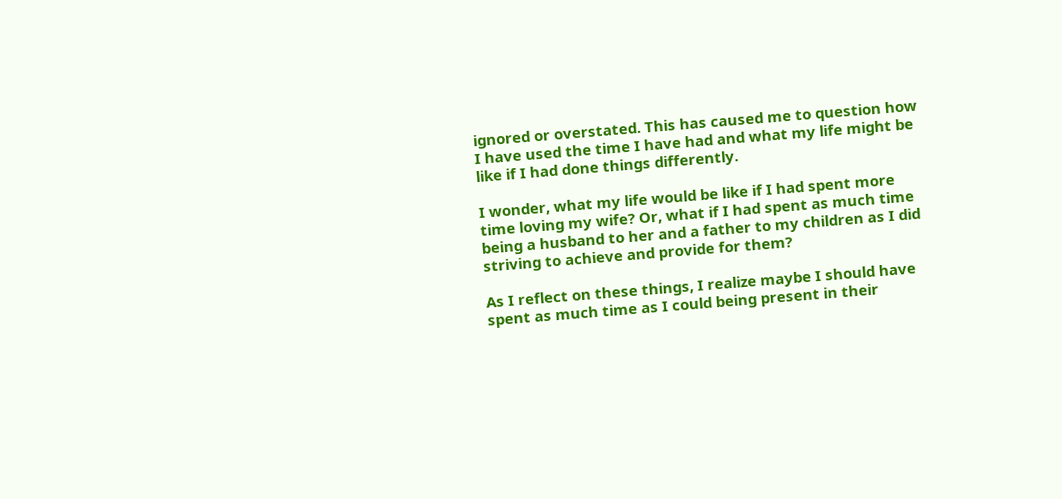ignored or overstated. This has caused me to question how I have used the time I have had and what my life might be like if I had done things differently.

I wonder, what my life would be like if I had spent more time loving my wife? Or, what if I had spent as much time being a husband to her and a father to my children as I did striving to achieve and provide for them?

As I reflect on these things, I realize maybe I should have spent as much time as I could being present in their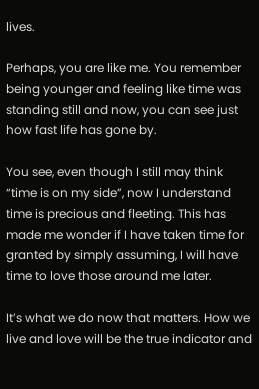lives.

Perhaps, you are like me. You remember being younger and feeling like time was standing still and now, you can see just how fast life has gone by.

You see, even though I still may think “time is on my side”, now I understand time is precious and fleeting. This has made me wonder if I have taken time for granted by simply assuming, I will have time to love those around me later.

It’s what we do now that matters. How we live and love will be the true indicator and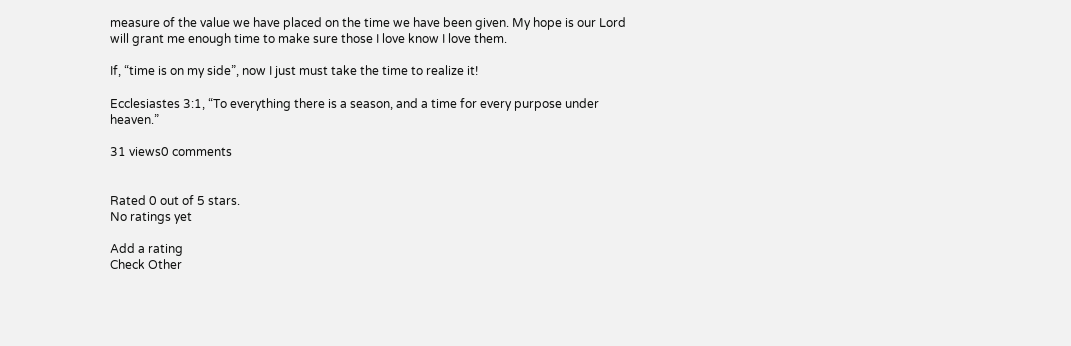measure of the value we have placed on the time we have been given. My hope is our Lord will grant me enough time to make sure those I love know I love them.

If, “time is on my side”, now I just must take the time to realize it!

Ecclesiastes 3:1, “To everything there is a season, and a time for every purpose under heaven.”

31 views0 comments


Rated 0 out of 5 stars.
No ratings yet

Add a rating
Check Other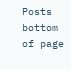Posts
bottom of page